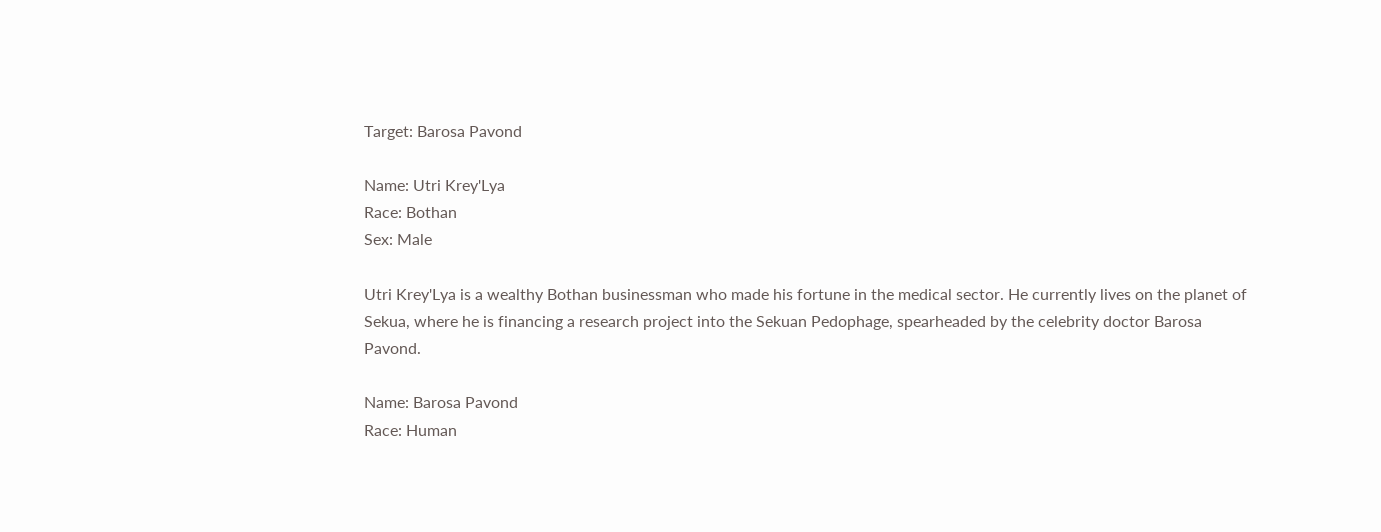Target: Barosa Pavond

Name: Utri Krey'Lya
Race: Bothan
Sex: Male

Utri Krey'Lya is a wealthy Bothan businessman who made his fortune in the medical sector. He currently lives on the planet of Sekua, where he is financing a research project into the Sekuan Pedophage, spearheaded by the celebrity doctor Barosa Pavond.

Name: Barosa Pavond
Race: Human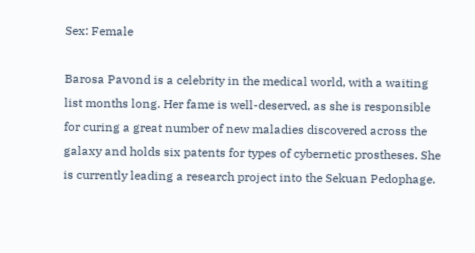Sex: Female

Barosa Pavond is a celebrity in the medical world, with a waiting list months long. Her fame is well-deserved, as she is responsible for curing a great number of new maladies discovered across the galaxy and holds six patents for types of cybernetic prostheses. She is currently leading a research project into the Sekuan Pedophage.